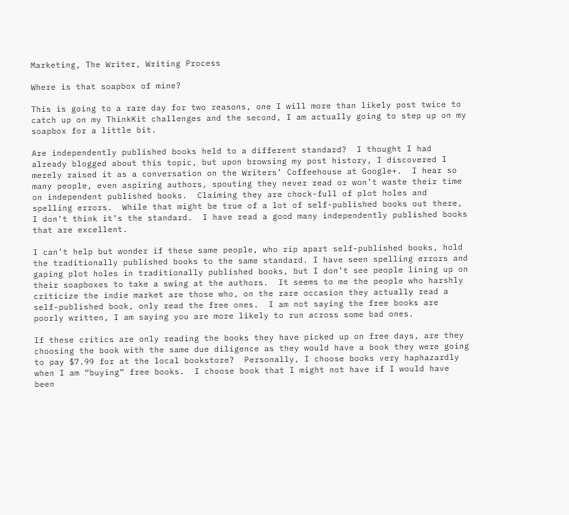Marketing, The Writer, Writing Process

Where is that soapbox of mine?

This is going to a rare day for two reasons, one I will more than likely post twice to catch up on my ThinkKit challenges and the second, I am actually going to step up on my soapbox for a little bit.

Are independently published books held to a different standard?  I thought I had already blogged about this topic, but upon browsing my post history, I discovered I merely raised it as a conversation on the Writers’ Coffeehouse at Google+.  I hear so many people, even aspiring authors, spouting they never read or won’t waste their time on independent published books.  Claiming they are chock-full of plot holes and spelling errors.  While that might be true of a lot of self-published books out there, I don’t think it’s the standard.  I have read a good many independently published books that are excellent.

I can’t help but wonder if these same people, who rip apart self-published books, hold the traditionally published books to the same standard. I have seen spelling errors and gaping plot holes in traditionally published books, but I don’t see people lining up on their soapboxes to take a swing at the authors.  It seems to me the people who harshly criticize the indie market are those who, on the rare occasion they actually read a self-published book, only read the free ones.  I am not saying the free books are poorly written, I am saying you are more likely to run across some bad ones.

If these critics are only reading the books they have picked up on free days, are they choosing the book with the same due diligence as they would have a book they were going to pay $7.99 for at the local bookstore?  Personally, I choose books very haphazardly when I am “buying” free books.  I choose book that I might not have if I would have been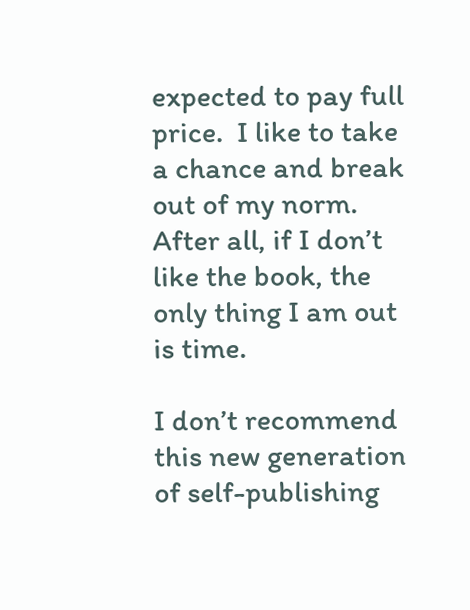expected to pay full price.  I like to take a chance and break out of my norm.  After all, if I don’t like the book, the only thing I am out is time.

I don’t recommend this new generation of self-publishing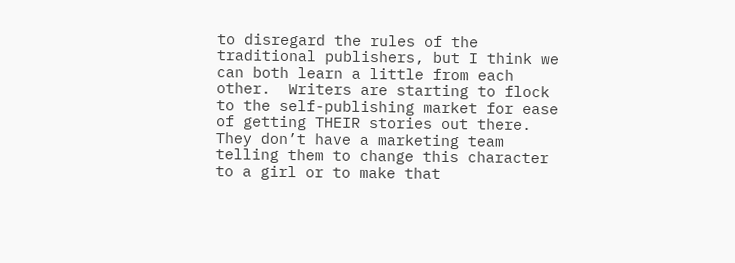to disregard the rules of the traditional publishers, but I think we can both learn a little from each other.  Writers are starting to flock to the self-publishing market for ease of getting THEIR stories out there.  They don’t have a marketing team telling them to change this character to a girl or to make that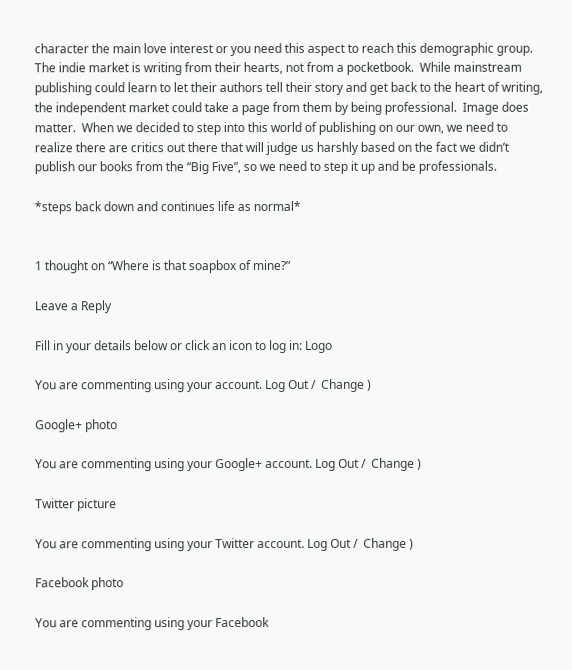character the main love interest or you need this aspect to reach this demographic group.  The indie market is writing from their hearts, not from a pocketbook.  While mainstream publishing could learn to let their authors tell their story and get back to the heart of writing, the independent market could take a page from them by being professional.  Image does matter.  When we decided to step into this world of publishing on our own, we need to realize there are critics out there that will judge us harshly based on the fact we didn’t publish our books from the “Big Five”, so we need to step it up and be professionals.

*steps back down and continues life as normal*


1 thought on “Where is that soapbox of mine?”

Leave a Reply

Fill in your details below or click an icon to log in: Logo

You are commenting using your account. Log Out /  Change )

Google+ photo

You are commenting using your Google+ account. Log Out /  Change )

Twitter picture

You are commenting using your Twitter account. Log Out /  Change )

Facebook photo

You are commenting using your Facebook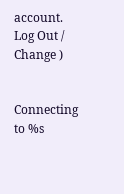account. Log Out /  Change )


Connecting to %s